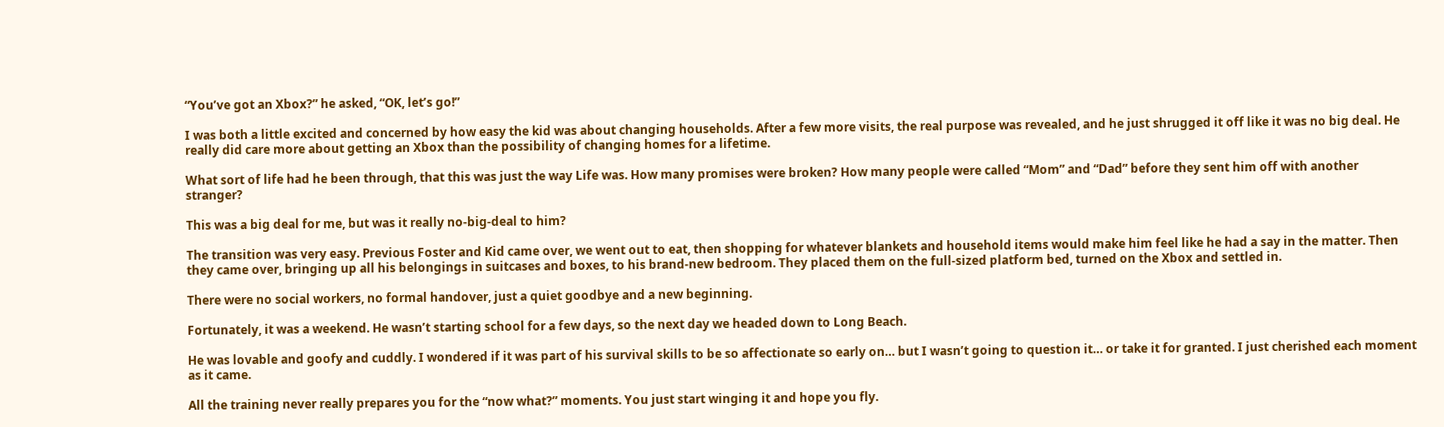“You’ve got an Xbox?” he asked, “OK, let’s go!”

I was both a little excited and concerned by how easy the kid was about changing households. After a few more visits, the real purpose was revealed, and he just shrugged it off like it was no big deal. He really did care more about getting an Xbox than the possibility of changing homes for a lifetime.

What sort of life had he been through, that this was just the way Life was. How many promises were broken? How many people were called “Mom” and “Dad” before they sent him off with another stranger?

This was a big deal for me, but was it really no-big-deal to him?

The transition was very easy. Previous Foster and Kid came over, we went out to eat, then shopping for whatever blankets and household items would make him feel like he had a say in the matter. Then they came over, bringing up all his belongings in suitcases and boxes, to his brand-new bedroom. They placed them on the full-sized platform bed, turned on the Xbox and settled in.

There were no social workers, no formal handover, just a quiet goodbye and a new beginning.

Fortunately, it was a weekend. He wasn’t starting school for a few days, so the next day we headed down to Long Beach.

He was lovable and goofy and cuddly. I wondered if it was part of his survival skills to be so affectionate so early on… but I wasn’t going to question it… or take it for granted. I just cherished each moment as it came.

All the training never really prepares you for the “now what?” moments. You just start winging it and hope you fly.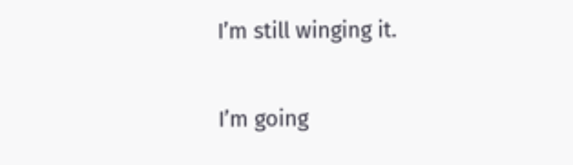I’m still winging it.


I’m going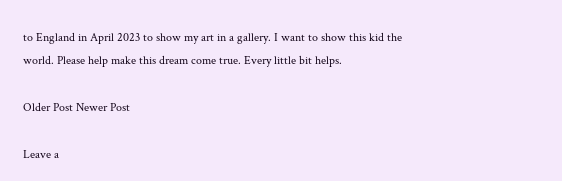to England in April 2023 to show my art in a gallery. I want to show this kid the world. Please help make this dream come true. Every little bit helps.

Older Post Newer Post

Leave a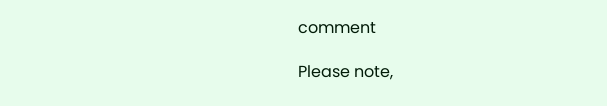comment

Please note,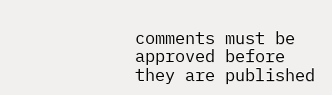comments must be approved before they are published